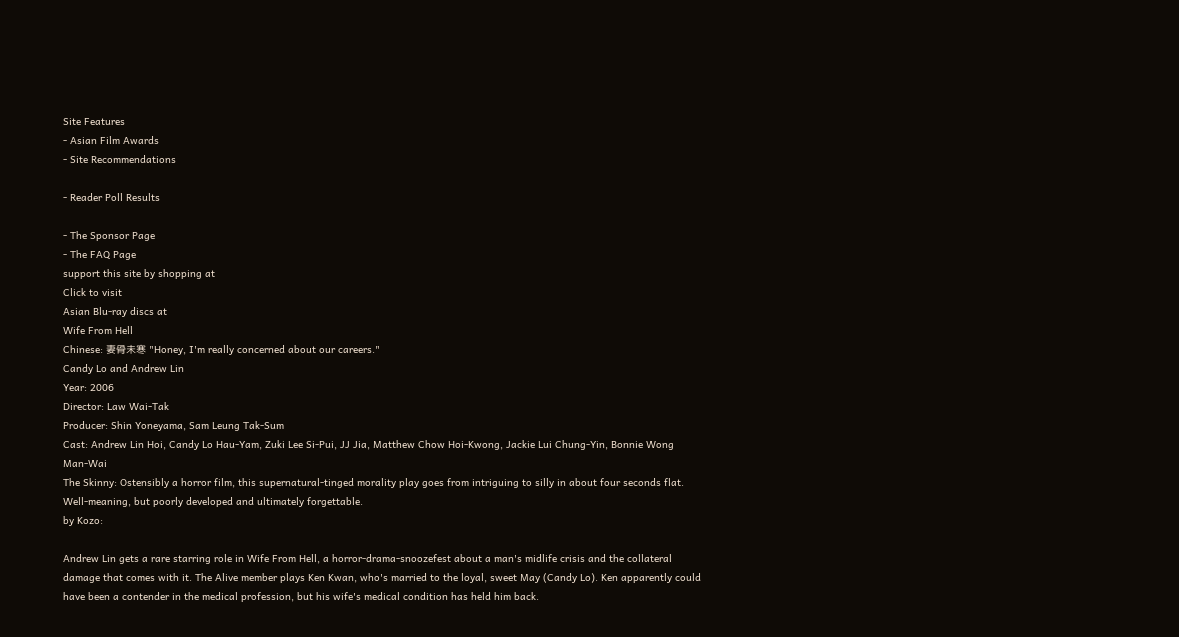Site Features
- Asian Film Awards
- Site Recommendations

- Reader Poll Results

- The Sponsor Page
- The FAQ Page
support this site by shopping at
Click to visit
Asian Blu-ray discs at
Wife From Hell
Chinese: 妻骨未寒 "Honey, I'm really concerned about our careers."
Candy Lo and Andrew Lin
Year: 2006
Director: Law Wai-Tak
Producer: Shin Yoneyama, Sam Leung Tak-Sum
Cast: Andrew Lin Hoi, Candy Lo Hau-Yam, Zuki Lee Si-Pui, JJ Jia, Matthew Chow Hoi-Kwong, Jackie Lui Chung-Yin, Bonnie Wong Man-Wai
The Skinny: Ostensibly a horror film, this supernatural-tinged morality play goes from intriguing to silly in about four seconds flat. Well-meaning, but poorly developed and ultimately forgettable.
by Kozo:

Andrew Lin gets a rare starring role in Wife From Hell, a horror-drama-snoozefest about a man's midlife crisis and the collateral damage that comes with it. The Alive member plays Ken Kwan, who's married to the loyal, sweet May (Candy Lo). Ken apparently could have been a contender in the medical profession, but his wife's medical condition has held him back.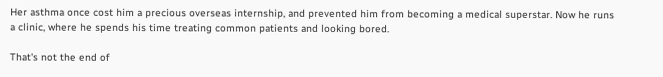Her asthma once cost him a precious overseas internship, and prevented him from becoming a medical superstar. Now he runs a clinic, where he spends his time treating common patients and looking bored.

That's not the end of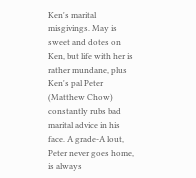Ken's marital misgivings. May is sweet and dotes on Ken, but life with her is rather mundane, plus Ken's pal Peter (Matthew Chow) constantly rubs bad marital advice in his face. A grade-A lout, Peter never goes home, is always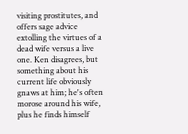visiting prostitutes, and offers sage advice extolling the virtues of a dead wife versus a live one. Ken disagrees, but something about his current life obviously gnaws at him; he's often morose around his wife, plus he finds himself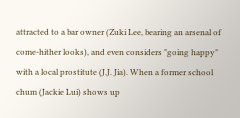attracted to a bar owner (Zuki Lee, bearing an arsenal of come-hither looks), and even considers "going happy" with a local prostitute (J.J. Jia). When a former school chum (Jackie Lui) shows up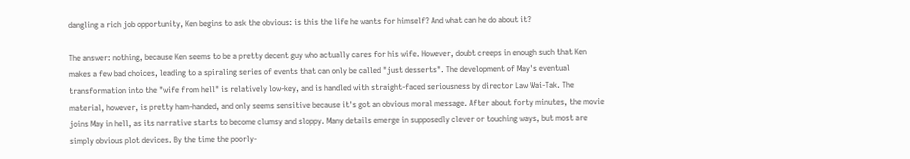dangling a rich job opportunity, Ken begins to ask the obvious: is this the life he wants for himself? And what can he do about it?

The answer: nothing, because Ken seems to be a pretty decent guy who actually cares for his wife. However, doubt creeps in enough such that Ken makes a few bad choices, leading to a spiraling series of events that can only be called "just desserts". The development of May's eventual transformation into the "wife from hell" is relatively low-key, and is handled with straight-faced seriousness by director Law Wai-Tak. The material, however, is pretty ham-handed, and only seems sensitive because it's got an obvious moral message. After about forty minutes, the movie joins May in hell, as its narrative starts to become clumsy and sloppy. Many details emerge in supposedly clever or touching ways, but most are simply obvious plot devices. By the time the poorly-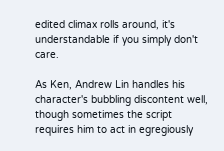edited climax rolls around, it's understandable if you simply don't care.

As Ken, Andrew Lin handles his character's bubbling discontent well, though sometimes the script requires him to act in egregiously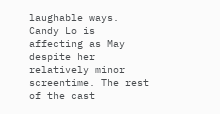laughable ways. Candy Lo is affecting as May despite her relatively minor screentime. The rest of the cast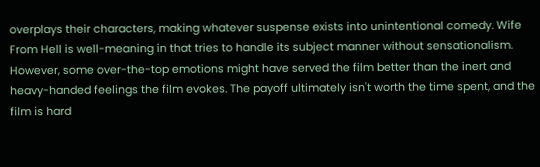overplays their characters, making whatever suspense exists into unintentional comedy. Wife From Hell is well-meaning in that tries to handle its subject manner without sensationalism. However, some over-the-top emotions might have served the film better than the inert and heavy-handed feelings the film evokes. The payoff ultimately isn't worth the time spent, and the film is hard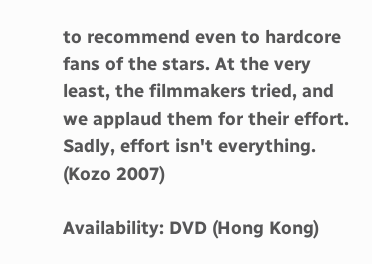to recommend even to hardcore fans of the stars. At the very least, the filmmakers tried, and we applaud them for their effort. Sadly, effort isn't everything. (Kozo 2007)

Availability: DVD (Hong Kong)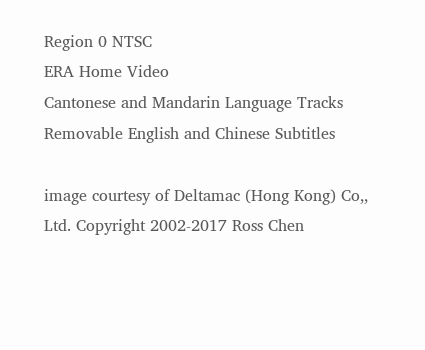Region 0 NTSC
ERA Home Video
Cantonese and Mandarin Language Tracks
Removable English and Chinese Subtitles

image courtesy of Deltamac (Hong Kong) Co,, Ltd. Copyright 2002-2017 Ross Chen